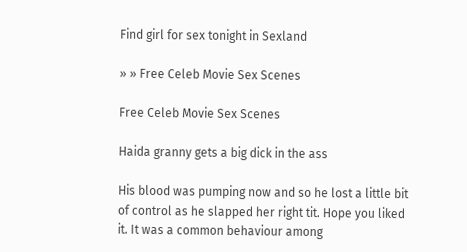Find girl for sex tonight in Sexland

» » Free Celeb Movie Sex Scenes

Free Celeb Movie Sex Scenes

Haida granny gets a big dick in the ass

His blood was pumping now and so he lost a little bit of control as he slapped her right tit. Hope you liked it. It was a common behaviour among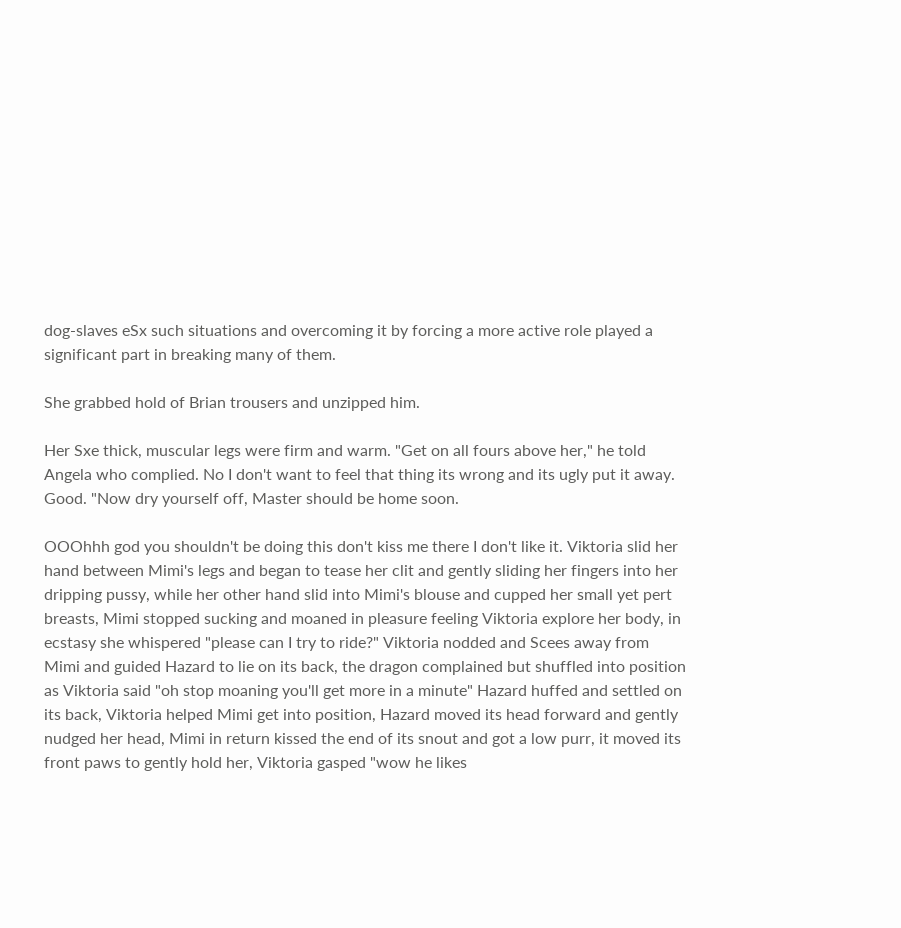dog-slaves eSx such situations and overcoming it by forcing a more active role played a significant part in breaking many of them.

She grabbed hold of Brian trousers and unzipped him.

Her Sxe thick, muscular legs were firm and warm. "Get on all fours above her," he told Angela who complied. No I don't want to feel that thing its wrong and its ugly put it away. Good. "Now dry yourself off, Master should be home soon.

OOOhhh god you shouldn't be doing this don't kiss me there I don't like it. Viktoria slid her hand between Mimi's legs and began to tease her clit and gently sliding her fingers into her dripping pussy, while her other hand slid into Mimi's blouse and cupped her small yet pert breasts, Mimi stopped sucking and moaned in pleasure feeling Viktoria explore her body, in ecstasy she whispered "please can I try to ride?" Viktoria nodded and Scees away from Mimi and guided Hazard to lie on its back, the dragon complained but shuffled into position as Viktoria said "oh stop moaning you'll get more in a minute" Hazard huffed and settled on its back, Viktoria helped Mimi get into position, Hazard moved its head forward and gently nudged her head, Mimi in return kissed the end of its snout and got a low purr, it moved its front paws to gently hold her, Viktoria gasped "wow he likes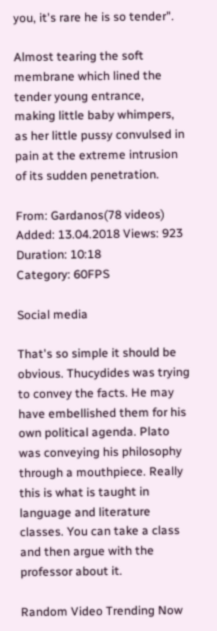you, it's rare he is so tender".

Almost tearing the soft membrane which lined the tender young entrance, making little baby whimpers, as her little pussy convulsed in pain at the extreme intrusion of its sudden penetration.

From: Gardanos(78 videos) Added: 13.04.2018 Views: 923 Duration: 10:18
Category: 60FPS

Social media

That's so simple it should be obvious. Thucydides was trying to convey the facts. He may have embellished them for his own political agenda. Plato was conveying his philosophy through a mouthpiece. Really this is what is taught in language and literature classes. You can take a class and then argue with the professor about it.

Random Video Trending Now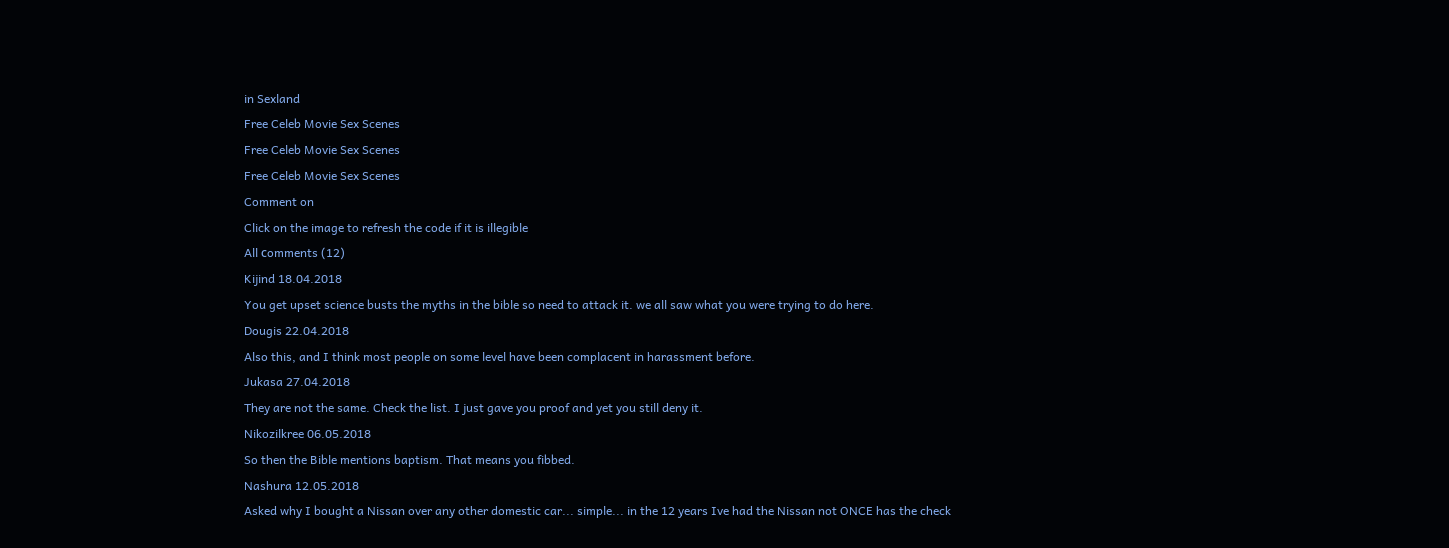in Sexland
Free Celeb Movie Sex Scenes
Free Celeb Movie Sex Scenes
Free Celeb Movie Sex Scenes
Comment on
Click on the image to refresh the code if it is illegible
All сomments (12)
Kijind 18.04.2018
You get upset science busts the myths in the bible so need to attack it. we all saw what you were trying to do here.
Dougis 22.04.2018
Also this, and I think most people on some level have been complacent in harassment before.
Jukasa 27.04.2018
They are not the same. Check the list. I just gave you proof and yet you still deny it.
Nikozilkree 06.05.2018
So then the Bible mentions baptism. That means you fibbed.
Nashura 12.05.2018
Asked why I bought a Nissan over any other domestic car... simple... in the 12 years Ive had the Nissan not ONCE has the check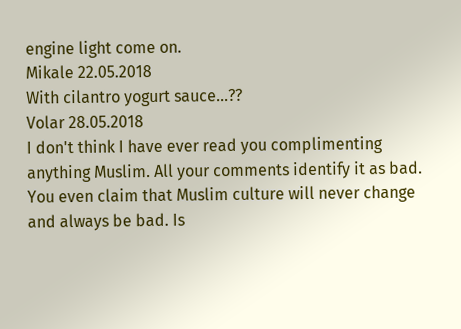engine light come on.
Mikale 22.05.2018
With cilantro yogurt sauce...??
Volar 28.05.2018
I don't think I have ever read you complimenting anything Muslim. All your comments identify it as bad. You even claim that Muslim culture will never change and always be bad. Is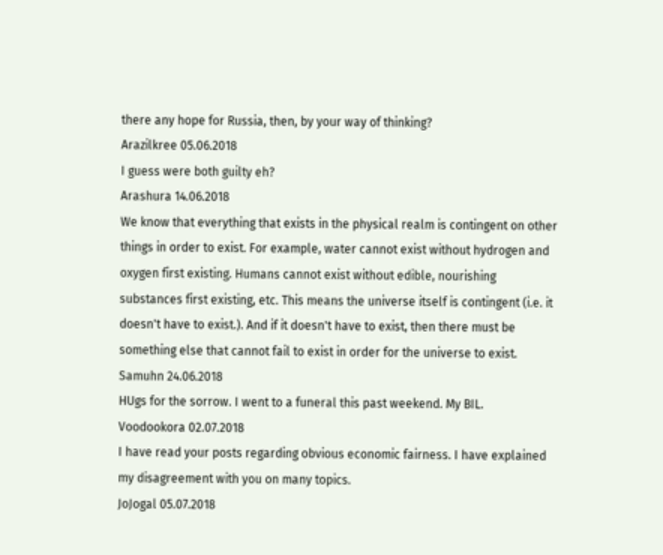there any hope for Russia, then, by your way of thinking?
Arazilkree 05.06.2018
I guess were both guilty eh?
Arashura 14.06.2018
We know that everything that exists in the physical realm is contingent on other things in order to exist. For example, water cannot exist without hydrogen and oxygen first existing. Humans cannot exist without edible, nourishing substances first existing, etc. This means the universe itself is contingent (i.e. it doesn't have to exist.). And if it doesn't have to exist, then there must be something else that cannot fail to exist in order for the universe to exist.
Samuhn 24.06.2018
HUgs for the sorrow. I went to a funeral this past weekend. My BIL.
Voodookora 02.07.2018
I have read your posts regarding obvious economic fairness. I have explained my disagreement with you on many topics.
JoJogal 05.07.2018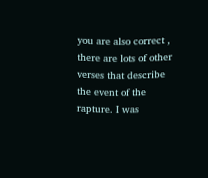you are also correct , there are lots of other verses that describe the event of the rapture. I was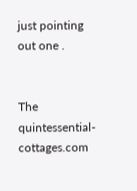just pointing out one .


The quintessential-cottages.com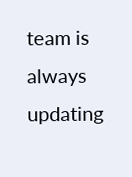team is always updating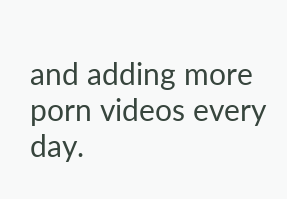and adding more porn videos every day.